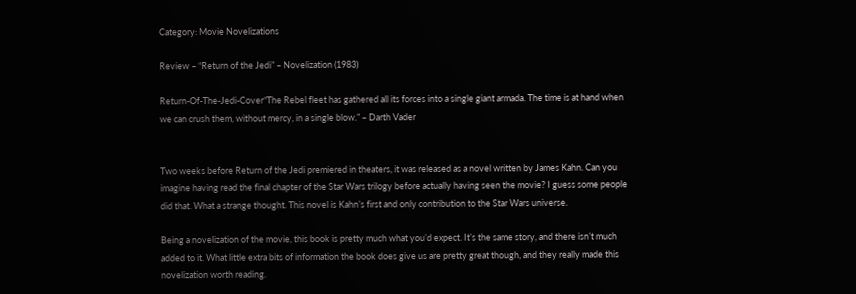Category: Movie Novelizations

Review – “Return of the Jedi” – Novelization (1983)

Return-Of-The-Jedi-Cover“The Rebel fleet has gathered all its forces into a single giant armada. The time is at hand when we can crush them, without mercy, in a single blow.” – Darth Vader


Two weeks before Return of the Jedi premiered in theaters, it was released as a novel written by James Kahn. Can you imagine having read the final chapter of the Star Wars trilogy before actually having seen the movie? I guess some people did that. What a strange thought. This novel is Kahn’s first and only contribution to the Star Wars universe.

Being a novelization of the movie, this book is pretty much what you’d expect. It’s the same story, and there isn’t much added to it. What little extra bits of information the book does give us are pretty great though, and they really made this novelization worth reading.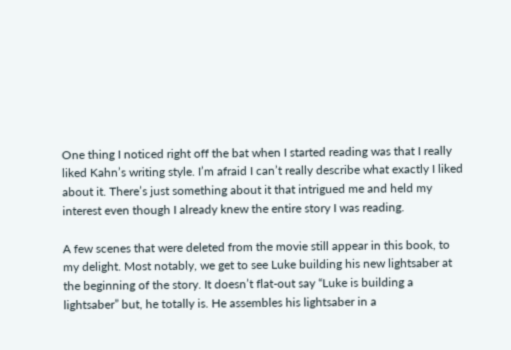One thing I noticed right off the bat when I started reading was that I really liked Kahn’s writing style. I’m afraid I can’t really describe what exactly I liked about it. There’s just something about it that intrigued me and held my interest even though I already knew the entire story I was reading.

A few scenes that were deleted from the movie still appear in this book, to my delight. Most notably, we get to see Luke building his new lightsaber at the beginning of the story. It doesn’t flat-out say “Luke is building a lightsaber” but, he totally is. He assembles his lightsaber in a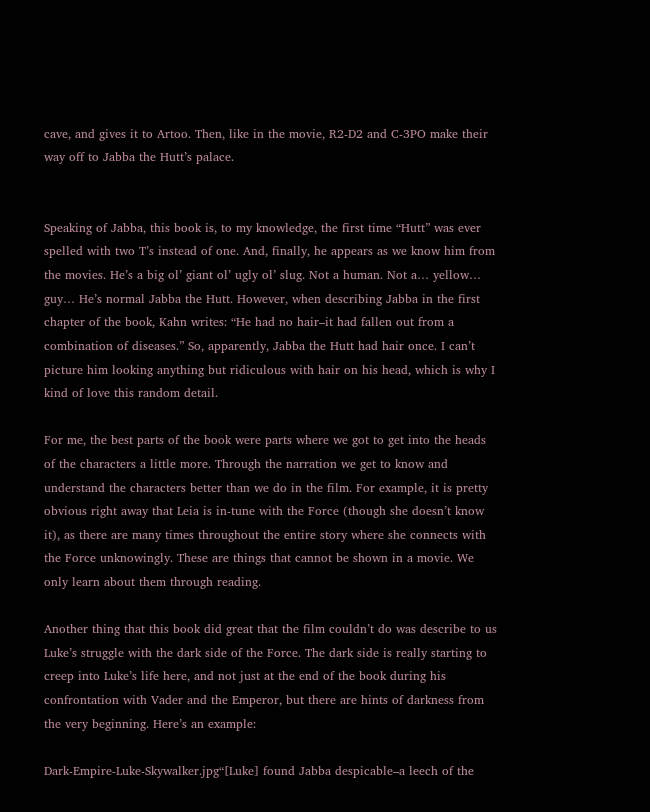cave, and gives it to Artoo. Then, like in the movie, R2-D2 and C-3PO make their way off to Jabba the Hutt’s palace.


Speaking of Jabba, this book is, to my knowledge, the first time “Hutt” was ever spelled with two T’s instead of one. And, finally, he appears as we know him from the movies. He’s a big ol’ giant ol’ ugly ol’ slug. Not a human. Not a… yellow… guy… He’s normal Jabba the Hutt. However, when describing Jabba in the first chapter of the book, Kahn writes: “He had no hair–it had fallen out from a combination of diseases.” So, apparently, Jabba the Hutt had hair once. I can’t picture him looking anything but ridiculous with hair on his head, which is why I kind of love this random detail.

For me, the best parts of the book were parts where we got to get into the heads of the characters a little more. Through the narration we get to know and understand the characters better than we do in the film. For example, it is pretty obvious right away that Leia is in-tune with the Force (though she doesn’t know it), as there are many times throughout the entire story where she connects with the Force unknowingly. These are things that cannot be shown in a movie. We only learn about them through reading.

Another thing that this book did great that the film couldn’t do was describe to us Luke’s struggle with the dark side of the Force. The dark side is really starting to creep into Luke’s life here, and not just at the end of the book during his confrontation with Vader and the Emperor, but there are hints of darkness from the very beginning. Here’s an example:

Dark-Empire-Luke-Skywalker.jpg“[Luke] found Jabba despicable–a leech of the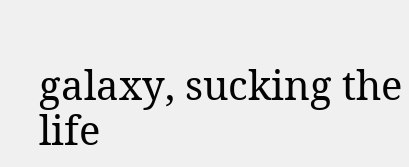galaxy, sucking the life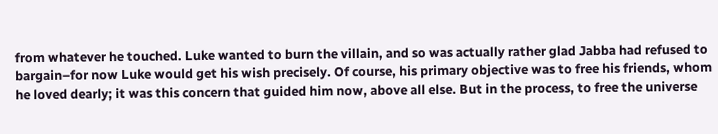from whatever he touched. Luke wanted to burn the villain, and so was actually rather glad Jabba had refused to bargain–for now Luke would get his wish precisely. Of course, his primary objective was to free his friends, whom he loved dearly; it was this concern that guided him now, above all else. But in the process, to free the universe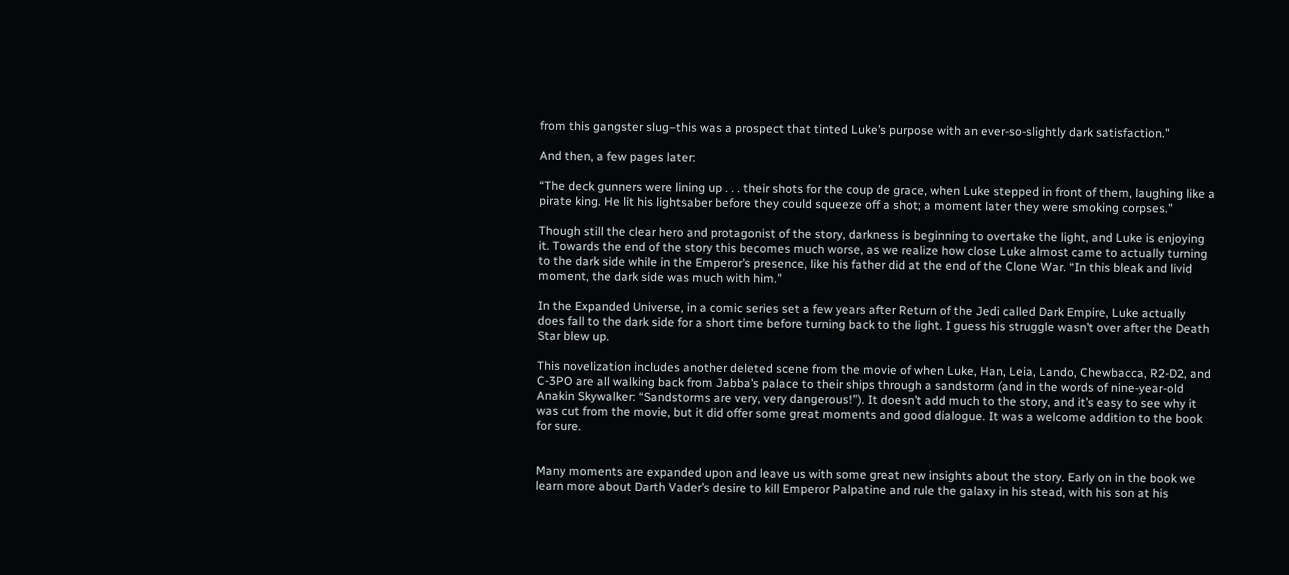from this gangster slug–this was a prospect that tinted Luke’s purpose with an ever-so-slightly dark satisfaction.”

And then, a few pages later:

“The deck gunners were lining up . . . their shots for the coup de grace, when Luke stepped in front of them, laughing like a pirate king. He lit his lightsaber before they could squeeze off a shot; a moment later they were smoking corpses.”

Though still the clear hero and protagonist of the story, darkness is beginning to overtake the light, and Luke is enjoying it. Towards the end of the story this becomes much worse, as we realize how close Luke almost came to actually turning to the dark side while in the Emperor’s presence, like his father did at the end of the Clone War. “In this bleak and livid moment, the dark side was much with him.”

In the Expanded Universe, in a comic series set a few years after Return of the Jedi called Dark Empire, Luke actually does fall to the dark side for a short time before turning back to the light. I guess his struggle wasn’t over after the Death Star blew up.

This novelization includes another deleted scene from the movie of when Luke, Han, Leia, Lando, Chewbacca, R2-D2, and C-3PO are all walking back from Jabba’s palace to their ships through a sandstorm (and in the words of nine-year-old Anakin Skywalker: “Sandstorms are very, very dangerous!”). It doesn’t add much to the story, and it’s easy to see why it was cut from the movie, but it did offer some great moments and good dialogue. It was a welcome addition to the book for sure.


Many moments are expanded upon and leave us with some great new insights about the story. Early on in the book we learn more about Darth Vader’s desire to kill Emperor Palpatine and rule the galaxy in his stead, with his son at his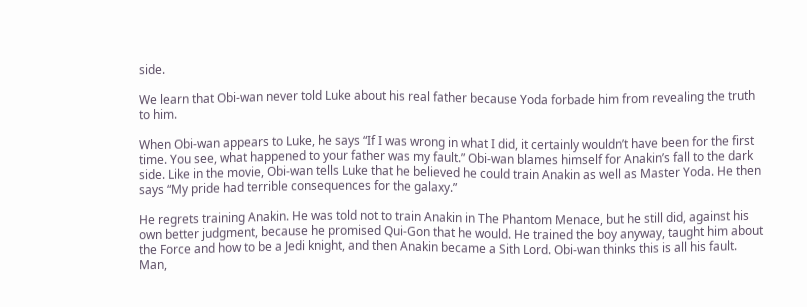side.

We learn that Obi-wan never told Luke about his real father because Yoda forbade him from revealing the truth to him.

When Obi-wan appears to Luke, he says “If I was wrong in what I did, it certainly wouldn’t have been for the first time. You see, what happened to your father was my fault.” Obi-wan blames himself for Anakin’s fall to the dark side. Like in the movie, Obi-wan tells Luke that he believed he could train Anakin as well as Master Yoda. He then says “My pride had terrible consequences for the galaxy.”

He regrets training Anakin. He was told not to train Anakin in The Phantom Menace, but he still did, against his own better judgment, because he promised Qui-Gon that he would. He trained the boy anyway, taught him about the Force and how to be a Jedi knight, and then Anakin became a Sith Lord. Obi-wan thinks this is all his fault. Man,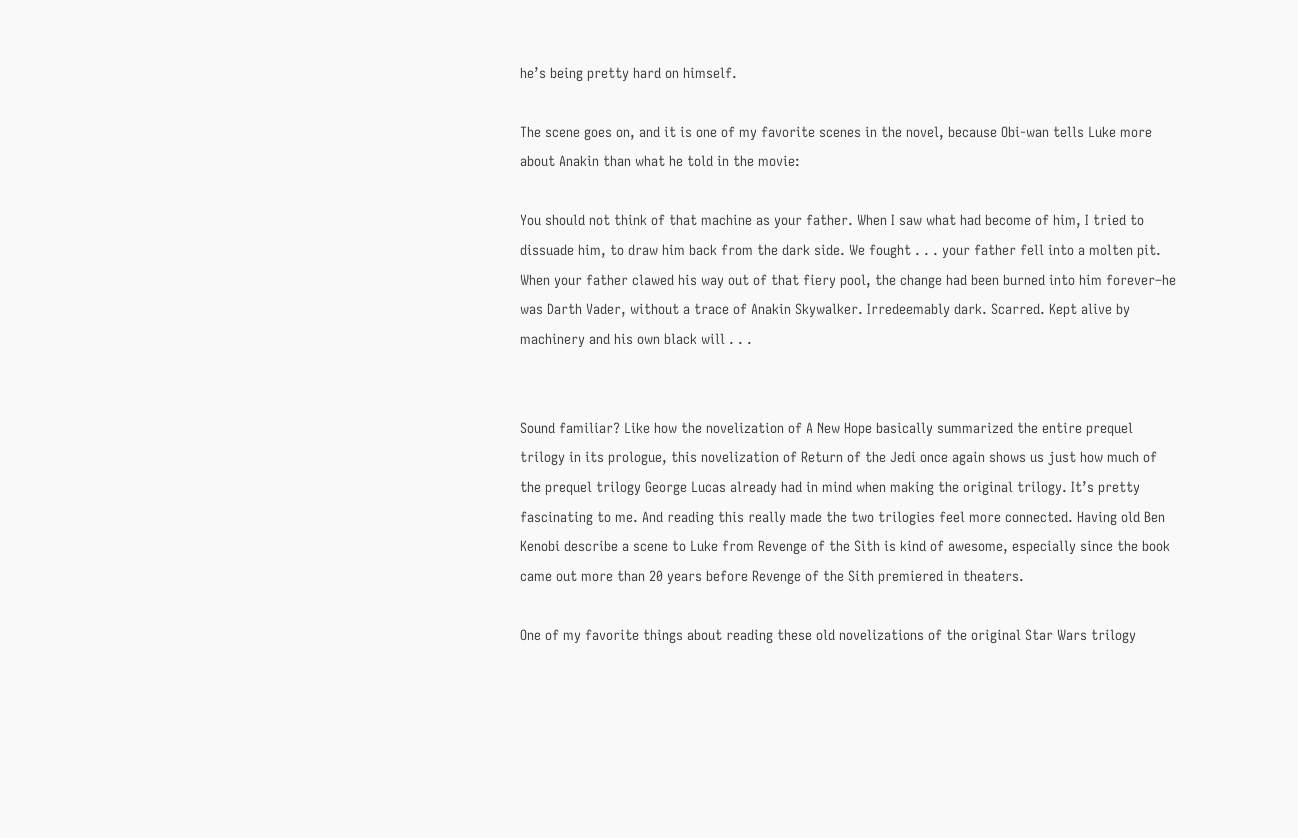he’s being pretty hard on himself.

The scene goes on, and it is one of my favorite scenes in the novel, because Obi-wan tells Luke more about Anakin than what he told in the movie:

You should not think of that machine as your father. When I saw what had become of him, I tried to dissuade him, to draw him back from the dark side. We fought . . . your father fell into a molten pit. When your father clawed his way out of that fiery pool, the change had been burned into him forever–he was Darth Vader, without a trace of Anakin Skywalker. Irredeemably dark. Scarred. Kept alive by machinery and his own black will . . .


Sound familiar? Like how the novelization of A New Hope basically summarized the entire prequel trilogy in its prologue, this novelization of Return of the Jedi once again shows us just how much of the prequel trilogy George Lucas already had in mind when making the original trilogy. It’s pretty fascinating to me. And reading this really made the two trilogies feel more connected. Having old Ben Kenobi describe a scene to Luke from Revenge of the Sith is kind of awesome, especially since the book came out more than 20 years before Revenge of the Sith premiered in theaters.

One of my favorite things about reading these old novelizations of the original Star Wars trilogy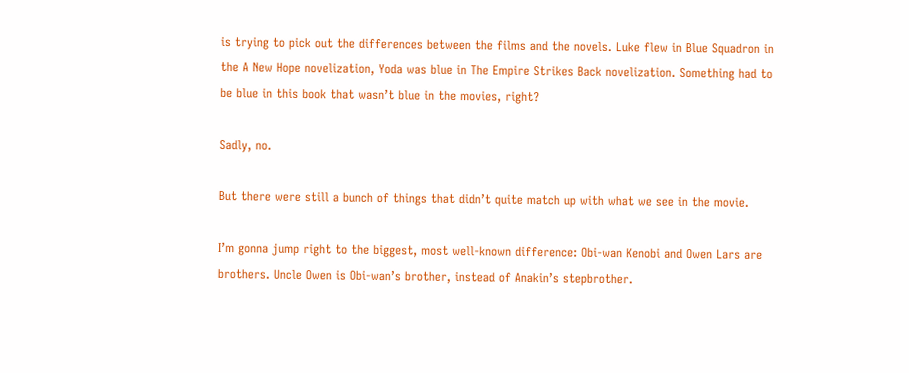is trying to pick out the differences between the films and the novels. Luke flew in Blue Squadron in the A New Hope novelization, Yoda was blue in The Empire Strikes Back novelization. Something had to be blue in this book that wasn’t blue in the movies, right?

Sadly, no.

But there were still a bunch of things that didn’t quite match up with what we see in the movie.

I’m gonna jump right to the biggest, most well-known difference: Obi-wan Kenobi and Owen Lars are brothers. Uncle Owen is Obi-wan’s brother, instead of Anakin’s stepbrother.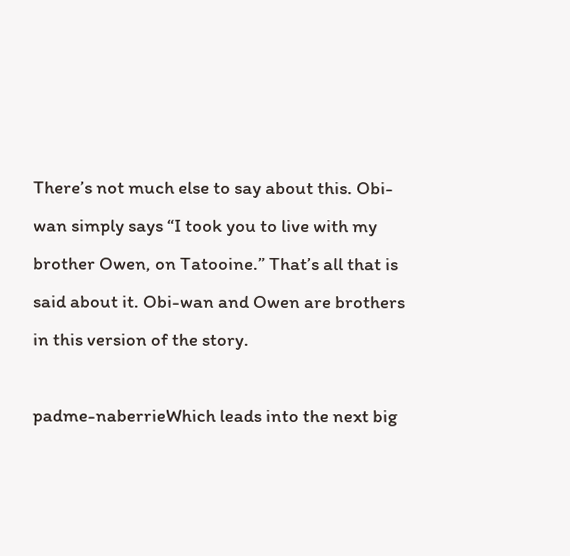There’s not much else to say about this. Obi-wan simply says “I took you to live with my brother Owen, on Tatooine.” That’s all that is said about it. Obi-wan and Owen are brothers in this version of the story.

padme-naberrieWhich leads into the next big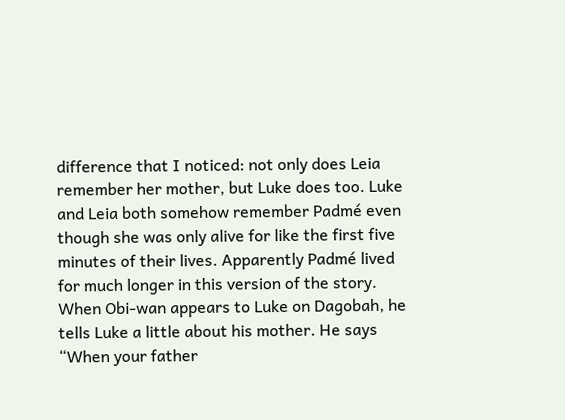difference that I noticed: not only does Leia remember her mother, but Luke does too. Luke and Leia both somehow remember Padmé even though she was only alive for like the first five minutes of their lives. Apparently Padmé lived for much longer in this version of the story. When Obi-wan appears to Luke on Dagobah, he tells Luke a little about his mother. He says “When your father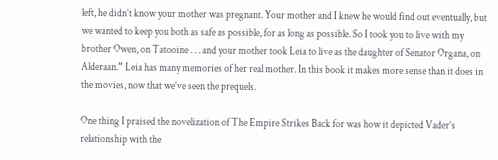left, he didn’t know your mother was pregnant. Your mother and I knew he would find out eventually, but we wanted to keep you both as safe as possible, for as long as possible. So I took you to live with my brother Owen, on Tatooine . . . and your mother took Leia to live as the daughter of Senator Organa, on Alderaan.” Leia has many memories of her real mother. In this book it makes more sense than it does in the movies, now that we’ve seen the prequels.

One thing I praised the novelization of The Empire Strikes Back for was how it depicted Vader’s relationship with the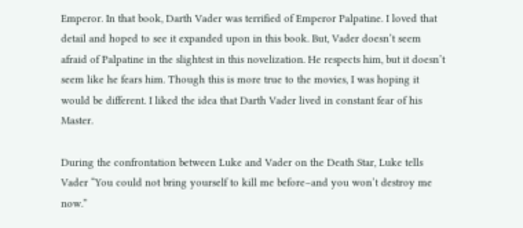Emperor. In that book, Darth Vader was terrified of Emperor Palpatine. I loved that detail and hoped to see it expanded upon in this book. But, Vader doesn’t seem afraid of Palpatine in the slightest in this novelization. He respects him, but it doesn’t seem like he fears him. Though this is more true to the movies, I was hoping it would be different. I liked the idea that Darth Vader lived in constant fear of his Master.

During the confrontation between Luke and Vader on the Death Star, Luke tells Vader “You could not bring yourself to kill me before–and you won’t destroy me now.”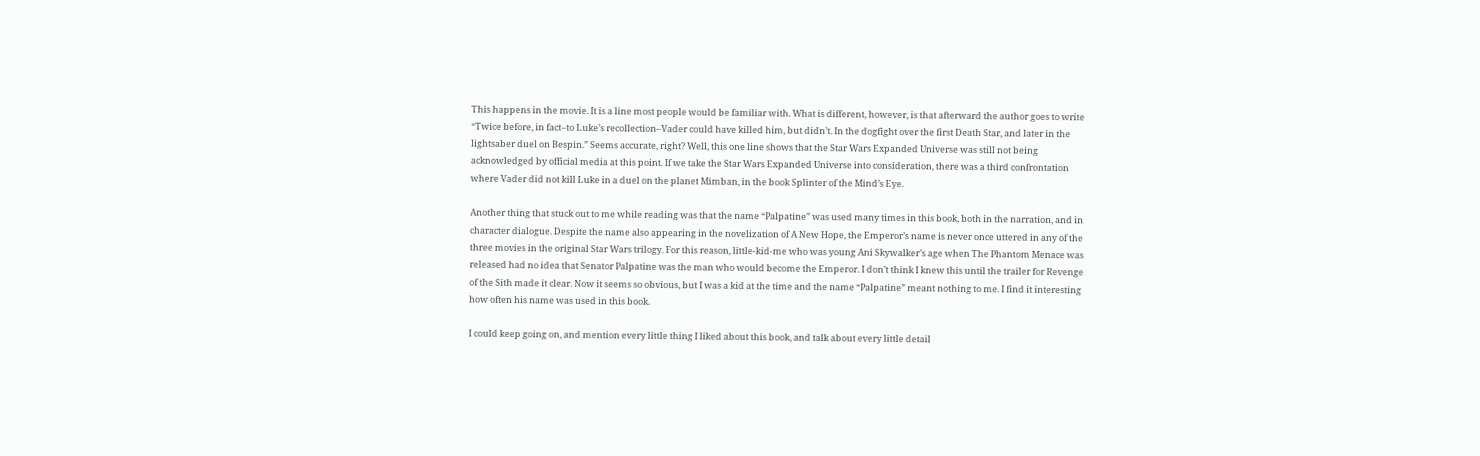This happens in the movie. It is a line most people would be familiar with. What is different, however, is that afterward the author goes to write “Twice before, in fact–to Luke’s recollection–Vader could have killed him, but didn’t. In the dogfight over the first Death Star, and later in the lightsaber duel on Bespin.” Seems accurate, right? Well, this one line shows that the Star Wars Expanded Universe was still not being acknowledged by official media at this point. If we take the Star Wars Expanded Universe into consideration, there was a third confrontation where Vader did not kill Luke in a duel on the planet Mimban, in the book Splinter of the Mind’s Eye.

Another thing that stuck out to me while reading was that the name “Palpatine” was used many times in this book, both in the narration, and in character dialogue. Despite the name also appearing in the novelization of A New Hope, the Emperor’s name is never once uttered in any of the three movies in the original Star Wars trilogy. For this reason, little-kid-me who was young Ani Skywalker’s age when The Phantom Menace was released had no idea that Senator Palpatine was the man who would become the Emperor. I don’t think I knew this until the trailer for Revenge of the Sith made it clear. Now it seems so obvious, but I was a kid at the time and the name “Palpatine” meant nothing to me. I find it interesting how often his name was used in this book.

I could keep going on, and mention every little thing I liked about this book, and talk about every little detail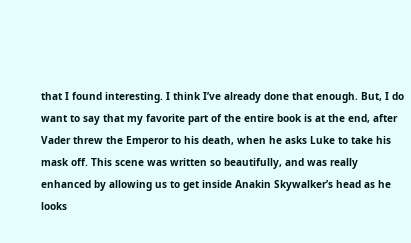that I found interesting. I think I’ve already done that enough. But, I do want to say that my favorite part of the entire book is at the end, after Vader threw the Emperor to his death, when he asks Luke to take his mask off. This scene was written so beautifully, and was really enhanced by allowing us to get inside Anakin Skywalker’s head as he looks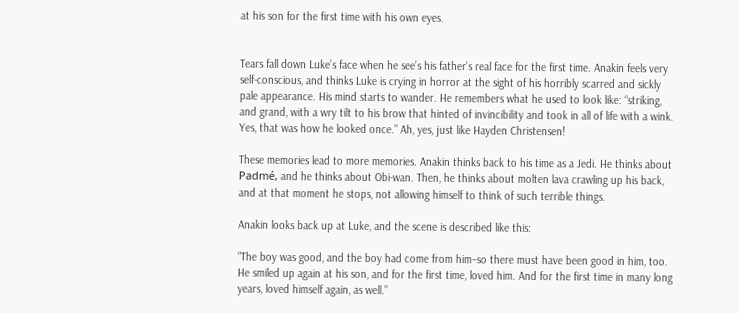at his son for the first time with his own eyes.


Tears fall down Luke’s face when he see’s his father’s real face for the first time. Anakin feels very self-conscious, and thinks Luke is crying in horror at the sight of his horribly scarred and sickly pale appearance. His mind starts to wander. He remembers what he used to look like: “striking, and grand, with a wry tilt to his brow that hinted of invincibility and took in all of life with a wink. Yes, that was how he looked once.” Ah, yes, just like Hayden Christensen!

These memories lead to more memories. Anakin thinks back to his time as a Jedi. He thinks about Padmé, and he thinks about Obi-wan. Then, he thinks about molten lava crawling up his back, and at that moment he stops, not allowing himself to think of such terrible things.

Anakin looks back up at Luke, and the scene is described like this:

“The boy was good, and the boy had come from him–so there must have been good in him, too. He smiled up again at his son, and for the first time, loved him. And for the first time in many long years, loved himself again, as well.”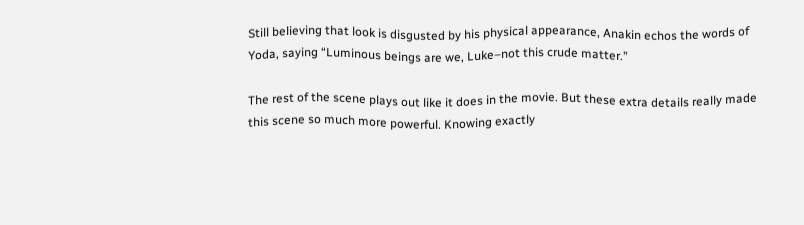Still believing that look is disgusted by his physical appearance, Anakin echos the words of Yoda, saying “Luminous beings are we, Luke–not this crude matter.”

The rest of the scene plays out like it does in the movie. But these extra details really made this scene so much more powerful. Knowing exactly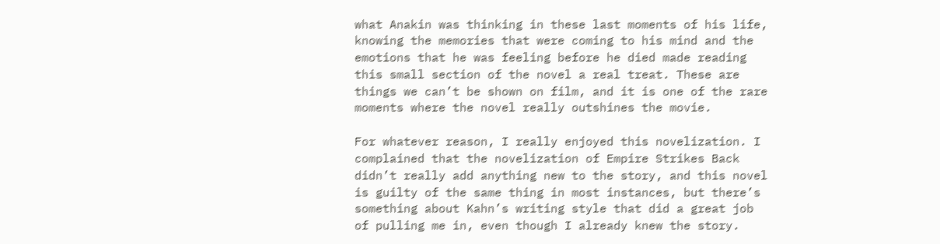what Anakin was thinking in these last moments of his life, knowing the memories that were coming to his mind and the emotions that he was feeling before he died made reading this small section of the novel a real treat. These are things we can’t be shown on film, and it is one of the rare moments where the novel really outshines the movie.

For whatever reason, I really enjoyed this novelization. I complained that the novelization of Empire Strikes Back didn’t really add anything new to the story, and this novel is guilty of the same thing in most instances, but there’s something about Kahn’s writing style that did a great job of pulling me in, even though I already knew the story.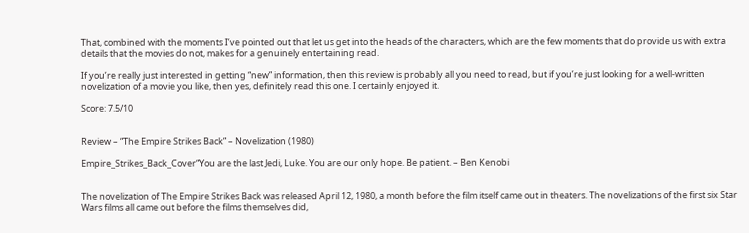That, combined with the moments I’ve pointed out that let us get into the heads of the characters, which are the few moments that do provide us with extra details that the movies do not, makes for a genuinely entertaining read.

If you’re really just interested in getting “new” information, then this review is probably all you need to read, but if you’re just looking for a well-written novelization of a movie you like, then yes, definitely read this one. I certainly enjoyed it.

Score: 7.5/10


Review – “The Empire Strikes Back” – Novelization (1980)

Empire_Strikes_Back_Cover“You are the last Jedi, Luke. You are our only hope. Be patient. – Ben Kenobi


The novelization of The Empire Strikes Back was released April 12, 1980, a month before the film itself came out in theaters. The novelizations of the first six Star Wars films all came out before the films themselves did,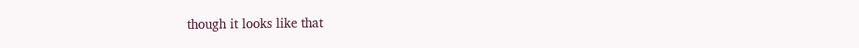though it looks like that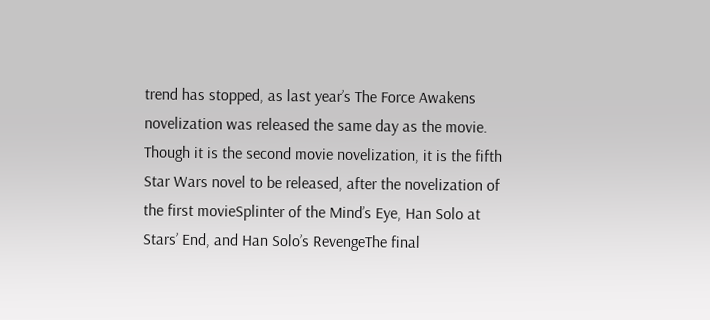trend has stopped, as last year’s The Force Awakens novelization was released the same day as the movie. Though it is the second movie novelization, it is the fifth Star Wars novel to be released, after the novelization of the first movieSplinter of the Mind’s Eye, Han Solo at Stars’ End, and Han Solo’s RevengeThe final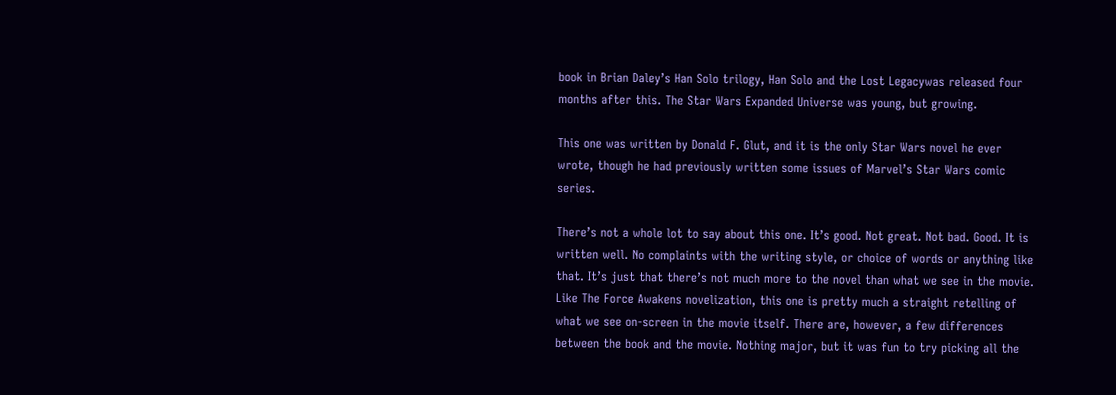book in Brian Daley’s Han Solo trilogy, Han Solo and the Lost Legacywas released four months after this. The Star Wars Expanded Universe was young, but growing.

This one was written by Donald F. Glut, and it is the only Star Wars novel he ever wrote, though he had previously written some issues of Marvel’s Star Wars comic series.

There’s not a whole lot to say about this one. It’s good. Not great. Not bad. Good. It is written well. No complaints with the writing style, or choice of words or anything like that. It’s just that there’s not much more to the novel than what we see in the movie. Like The Force Awakens novelization, this one is pretty much a straight retelling of what we see on-screen in the movie itself. There are, however, a few differences between the book and the movie. Nothing major, but it was fun to try picking all the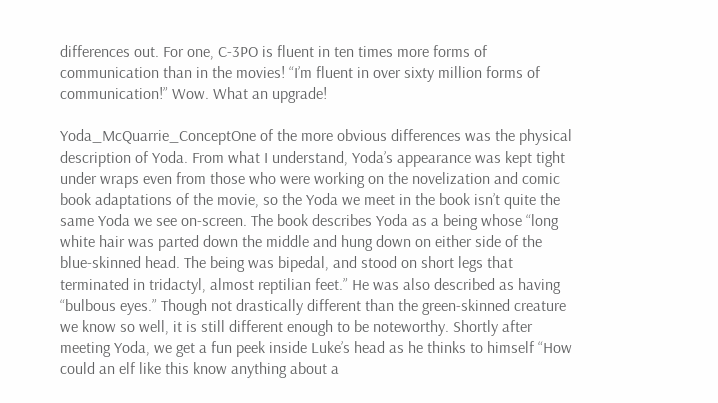differences out. For one, C-3PO is fluent in ten times more forms of communication than in the movies! “I’m fluent in over sixty million forms of communication!” Wow. What an upgrade!

Yoda_McQuarrie_ConceptOne of the more obvious differences was the physical description of Yoda. From what I understand, Yoda’s appearance was kept tight under wraps even from those who were working on the novelization and comic book adaptations of the movie, so the Yoda we meet in the book isn’t quite the same Yoda we see on-screen. The book describes Yoda as a being whose “long white hair was parted down the middle and hung down on either side of the blue-skinned head. The being was bipedal, and stood on short legs that terminated in tridactyl, almost reptilian feet.” He was also described as having “bulbous eyes.” Though not drastically different than the green-skinned creature we know so well, it is still different enough to be noteworthy. Shortly after meeting Yoda, we get a fun peek inside Luke’s head as he thinks to himself “How could an elf like this know anything about a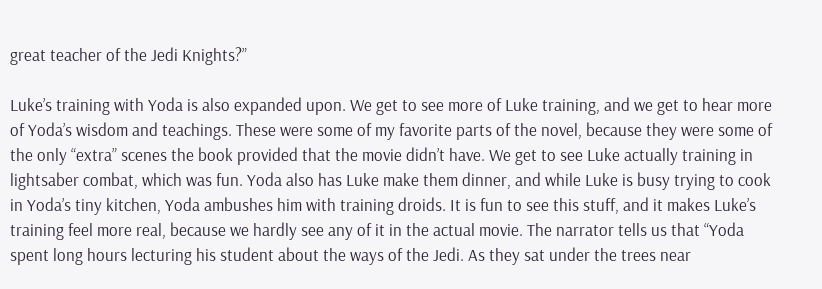great teacher of the Jedi Knights?”

Luke’s training with Yoda is also expanded upon. We get to see more of Luke training, and we get to hear more of Yoda’s wisdom and teachings. These were some of my favorite parts of the novel, because they were some of the only “extra” scenes the book provided that the movie didn’t have. We get to see Luke actually training in lightsaber combat, which was fun. Yoda also has Luke make them dinner, and while Luke is busy trying to cook in Yoda’s tiny kitchen, Yoda ambushes him with training droids. It is fun to see this stuff, and it makes Luke’s training feel more real, because we hardly see any of it in the actual movie. The narrator tells us that “Yoda spent long hours lecturing his student about the ways of the Jedi. As they sat under the trees near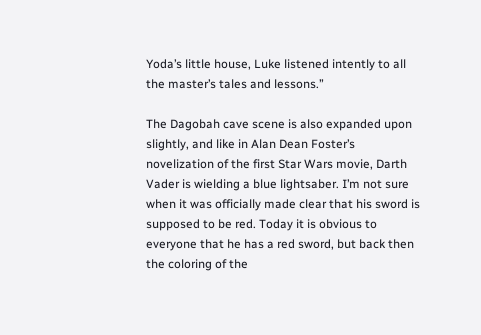Yoda’s little house, Luke listened intently to all the master’s tales and lessons.”

The Dagobah cave scene is also expanded upon slightly, and like in Alan Dean Foster’s novelization of the first Star Wars movie, Darth Vader is wielding a blue lightsaber. I’m not sure when it was officially made clear that his sword is supposed to be red. Today it is obvious to everyone that he has a red sword, but back then the coloring of the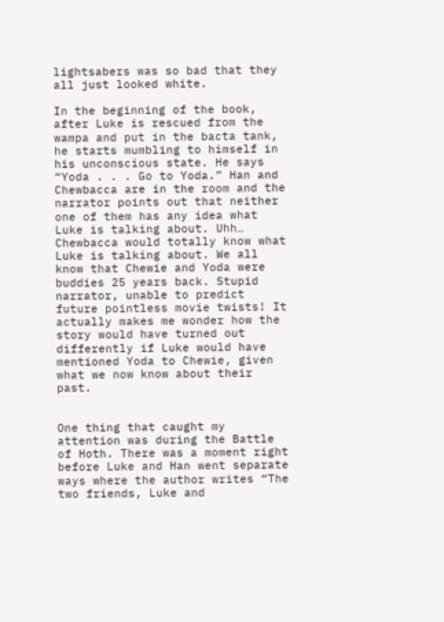lightsabers was so bad that they all just looked white.

In the beginning of the book, after Luke is rescued from the wampa and put in the bacta tank, he starts mumbling to himself in his unconscious state. He says “Yoda . . . Go to Yoda.” Han and Chewbacca are in the room and the narrator points out that neither one of them has any idea what Luke is talking about. Uhh… Chewbacca would totally know what Luke is talking about. We all know that Chewie and Yoda were buddies 25 years back. Stupid narrator, unable to predict future pointless movie twists! It actually makes me wonder how the story would have turned out differently if Luke would have mentioned Yoda to Chewie, given what we now know about their past.


One thing that caught my attention was during the Battle of Hoth. There was a moment right before Luke and Han went separate ways where the author writes “The two friends, Luke and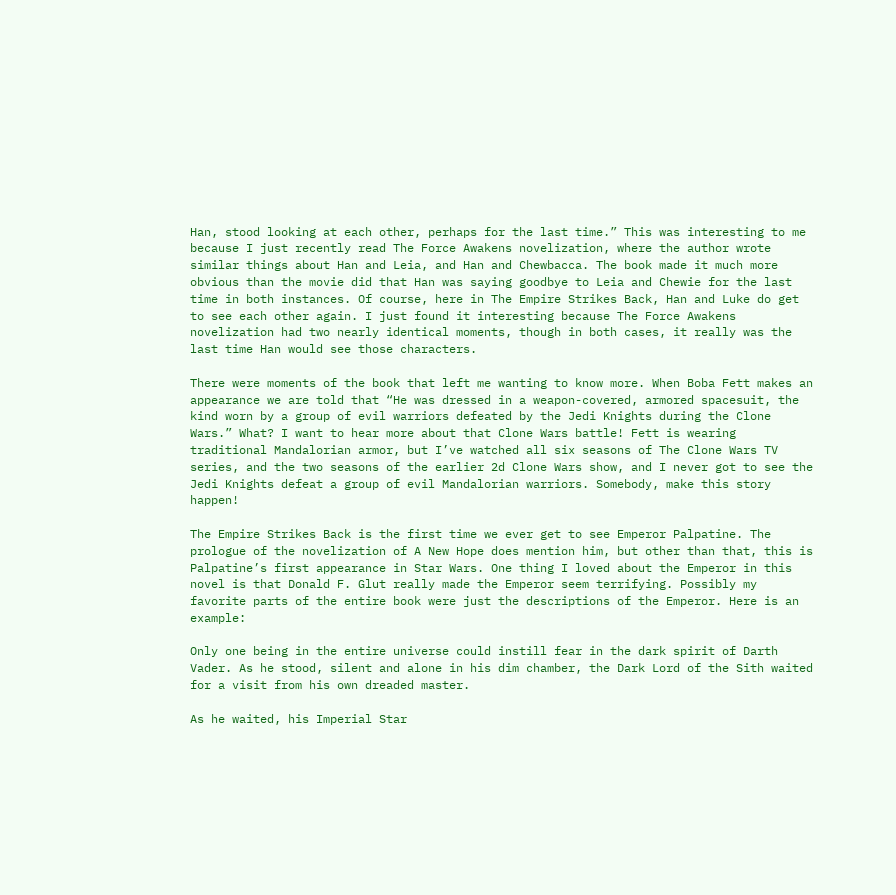Han, stood looking at each other, perhaps for the last time.” This was interesting to me because I just recently read The Force Awakens novelization, where the author wrote similar things about Han and Leia, and Han and Chewbacca. The book made it much more obvious than the movie did that Han was saying goodbye to Leia and Chewie for the last time in both instances. Of course, here in The Empire Strikes Back, Han and Luke do get to see each other again. I just found it interesting because The Force Awakens novelization had two nearly identical moments, though in both cases, it really was the last time Han would see those characters.

There were moments of the book that left me wanting to know more. When Boba Fett makes an appearance we are told that “He was dressed in a weapon-covered, armored spacesuit, the kind worn by a group of evil warriors defeated by the Jedi Knights during the Clone Wars.” What? I want to hear more about that Clone Wars battle! Fett is wearing traditional Mandalorian armor, but I’ve watched all six seasons of The Clone Wars TV series, and the two seasons of the earlier 2d Clone Wars show, and I never got to see the Jedi Knights defeat a group of evil Mandalorian warriors. Somebody, make this story happen!

The Empire Strikes Back is the first time we ever get to see Emperor Palpatine. The prologue of the novelization of A New Hope does mention him, but other than that, this is Palpatine’s first appearance in Star Wars. One thing I loved about the Emperor in this novel is that Donald F. Glut really made the Emperor seem terrifying. Possibly my favorite parts of the entire book were just the descriptions of the Emperor. Here is an example:

Only one being in the entire universe could instill fear in the dark spirit of Darth Vader. As he stood, silent and alone in his dim chamber, the Dark Lord of the Sith waited for a visit from his own dreaded master.

As he waited, his Imperial Star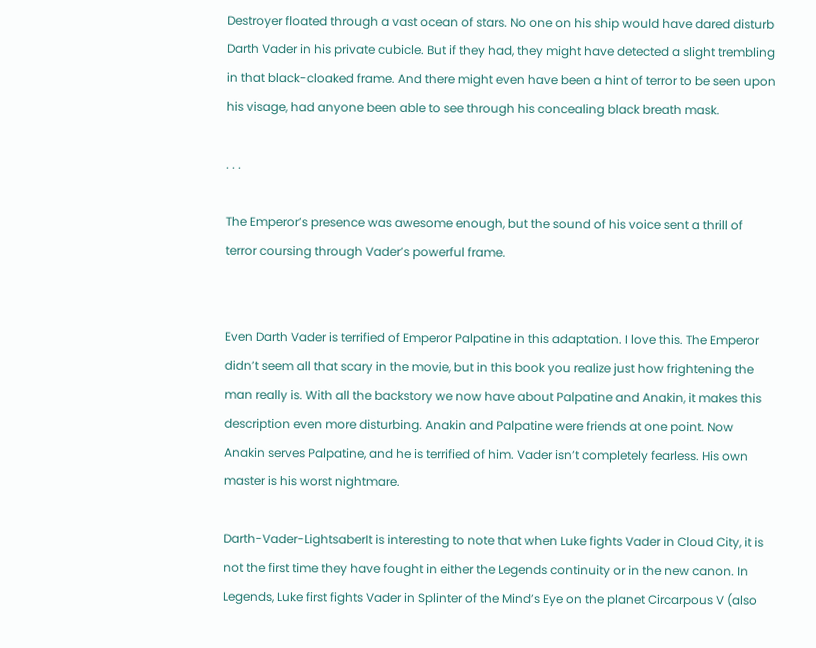Destroyer floated through a vast ocean of stars. No one on his ship would have dared disturb Darth Vader in his private cubicle. But if they had, they might have detected a slight trembling in that black-cloaked frame. And there might even have been a hint of terror to be seen upon his visage, had anyone been able to see through his concealing black breath mask.

. . .

The Emperor’s presence was awesome enough, but the sound of his voice sent a thrill of terror coursing through Vader’s powerful frame.


Even Darth Vader is terrified of Emperor Palpatine in this adaptation. I love this. The Emperor didn’t seem all that scary in the movie, but in this book you realize just how frightening the man really is. With all the backstory we now have about Palpatine and Anakin, it makes this description even more disturbing. Anakin and Palpatine were friends at one point. Now Anakin serves Palpatine, and he is terrified of him. Vader isn’t completely fearless. His own master is his worst nightmare.

Darth-Vader-LightsaberIt is interesting to note that when Luke fights Vader in Cloud City, it is not the first time they have fought in either the Legends continuity or in the new canon. In Legends, Luke first fights Vader in Splinter of the Mind’s Eye on the planet Circarpous V (also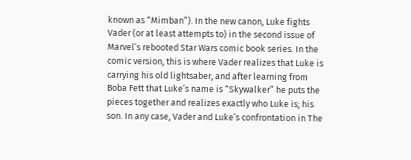known as “Mimban”). In the new canon, Luke fights Vader (or at least attempts to) in the second issue of Marvel’s rebooted Star Wars comic book series. In the comic version, this is where Vader realizes that Luke is carrying his old lightsaber, and after learning from Boba Fett that Luke’s name is “Skywalker” he puts the pieces together and realizes exactly who Luke is; his son. In any case, Vader and Luke’s confrontation in The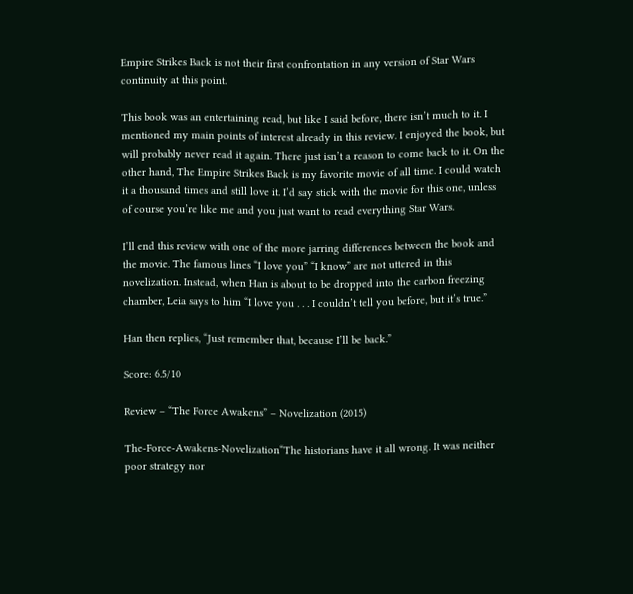Empire Strikes Back is not their first confrontation in any version of Star Wars continuity at this point.

This book was an entertaining read, but like I said before, there isn’t much to it. I mentioned my main points of interest already in this review. I enjoyed the book, but will probably never read it again. There just isn’t a reason to come back to it. On the other hand, The Empire Strikes Back is my favorite movie of all time. I could watch it a thousand times and still love it. I’d say stick with the movie for this one, unless of course you’re like me and you just want to read everything Star Wars.

I’ll end this review with one of the more jarring differences between the book and the movie. The famous lines “I love you” “I know” are not uttered in this novelization. Instead, when Han is about to be dropped into the carbon freezing chamber, Leia says to him “I love you . . . I couldn’t tell you before, but it’s true.”

Han then replies, “Just remember that, because I’ll be back.”

Score: 6.5/10

Review – “The Force Awakens” – Novelization (2015)

The-Force-Awakens-Novelization“The historians have it all wrong. It was neither poor strategy nor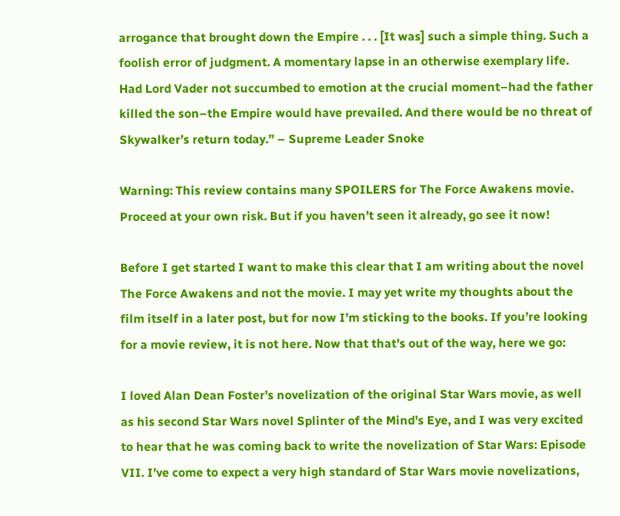arrogance that brought down the Empire . . . [It was] such a simple thing. Such a foolish error of judgment. A momentary lapse in an otherwise exemplary life. Had Lord Vader not succumbed to emotion at the crucial moment–had the father killed the son–the Empire would have prevailed. And there would be no threat of Skywalker’s return today.” – Supreme Leader Snoke

Warning: This review contains many SPOILERS for The Force Awakens movie. Proceed at your own risk. But if you haven’t seen it already, go see it now!

Before I get started I want to make this clear that I am writing about the novel The Force Awakens and not the movie. I may yet write my thoughts about the film itself in a later post, but for now I’m sticking to the books. If you’re looking for a movie review, it is not here. Now that that’s out of the way, here we go:

I loved Alan Dean Foster’s novelization of the original Star Wars movie, as well as his second Star Wars novel Splinter of the Mind’s Eye, and I was very excited to hear that he was coming back to write the novelization of Star Wars: Episode VII. I’ve come to expect a very high standard of Star Wars movie novelizations,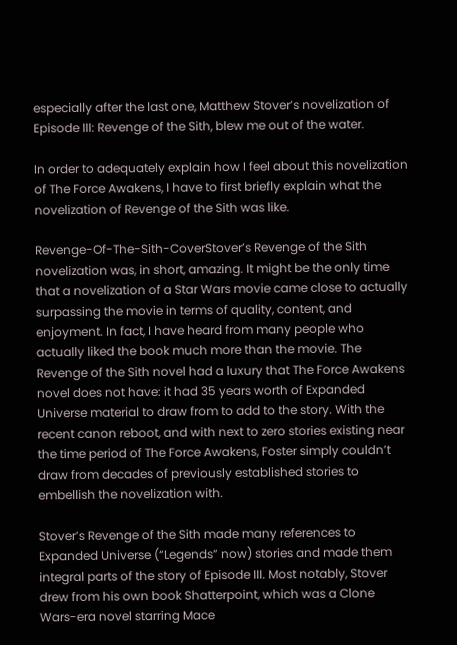especially after the last one, Matthew Stover’s novelization of Episode III: Revenge of the Sith, blew me out of the water.

In order to adequately explain how I feel about this novelization of The Force Awakens, I have to first briefly explain what the novelization of Revenge of the Sith was like.

Revenge-Of-The-Sith-CoverStover’s Revenge of the Sith novelization was, in short, amazing. It might be the only time that a novelization of a Star Wars movie came close to actually surpassing the movie in terms of quality, content, and enjoyment. In fact, I have heard from many people who actually liked the book much more than the movie. The Revenge of the Sith novel had a luxury that The Force Awakens novel does not have: it had 35 years worth of Expanded Universe material to draw from to add to the story. With the recent canon reboot, and with next to zero stories existing near the time period of The Force Awakens, Foster simply couldn’t draw from decades of previously established stories to embellish the novelization with.

Stover’s Revenge of the Sith made many references to Expanded Universe (“Legends” now) stories and made them integral parts of the story of Episode III. Most notably, Stover drew from his own book Shatterpoint, which was a Clone Wars-era novel starring Mace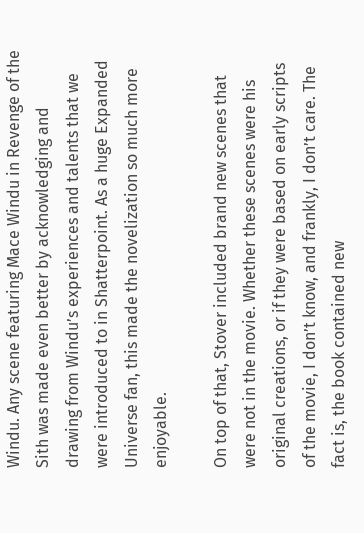Windu. Any scene featuring Mace Windu in Revenge of the Sith was made even better by acknowledging and drawing from Windu’s experiences and talents that we were introduced to in Shatterpoint. As a huge Expanded Universe fan, this made the novelization so much more enjoyable.

On top of that, Stover included brand new scenes that were not in the movie. Whether these scenes were his original creations, or if they were based on early scripts of the movie, I don’t know, and frankly, I don’t care. The fact is, the book contained new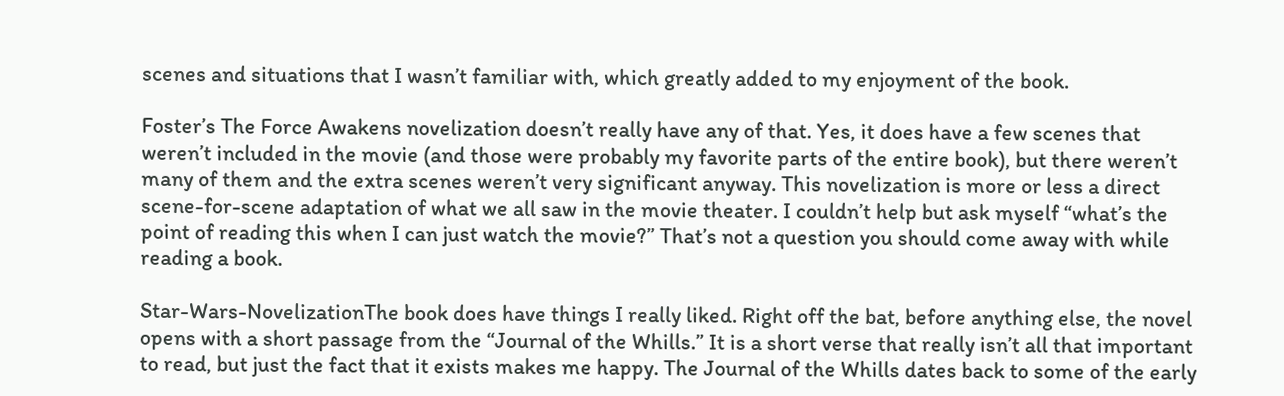scenes and situations that I wasn’t familiar with, which greatly added to my enjoyment of the book.

Foster’s The Force Awakens novelization doesn’t really have any of that. Yes, it does have a few scenes that weren’t included in the movie (and those were probably my favorite parts of the entire book), but there weren’t many of them and the extra scenes weren’t very significant anyway. This novelization is more or less a direct scene-for-scene adaptation of what we all saw in the movie theater. I couldn’t help but ask myself “what’s the point of reading this when I can just watch the movie?” That’s not a question you should come away with while reading a book.

Star-Wars-NovelizationThe book does have things I really liked. Right off the bat, before anything else, the novel opens with a short passage from the “Journal of the Whills.” It is a short verse that really isn’t all that important to read, but just the fact that it exists makes me happy. The Journal of the Whills dates back to some of the early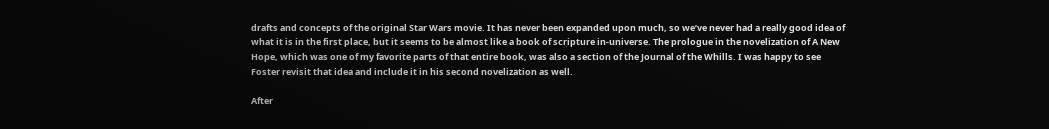drafts and concepts of the original Star Wars movie. It has never been expanded upon much, so we’ve never had a really good idea of what it is in the first place, but it seems to be almost like a book of scripture in-universe. The prologue in the novelization of A New Hope, which was one of my favorite parts of that entire book, was also a section of the Journal of the Whills. I was happy to see Foster revisit that idea and include it in his second novelization as well.

After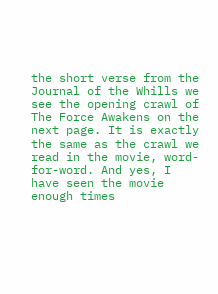the short verse from the Journal of the Whills we see the opening crawl of The Force Awakens on the next page. It is exactly the same as the crawl we read in the movie, word-for-word. And yes, I have seen the movie enough times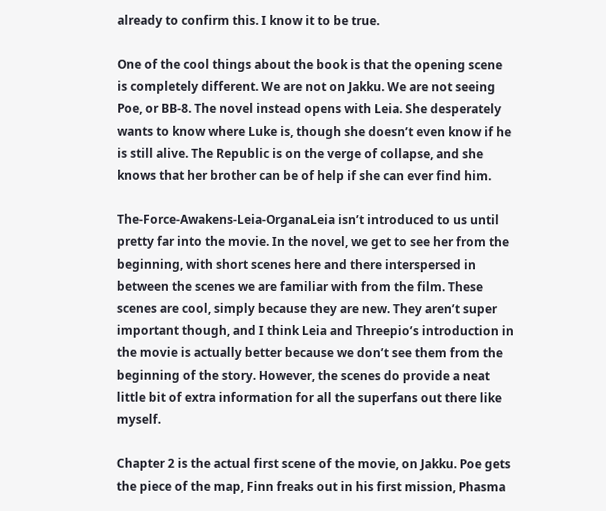already to confirm this. I know it to be true.

One of the cool things about the book is that the opening scene is completely different. We are not on Jakku. We are not seeing Poe, or BB-8. The novel instead opens with Leia. She desperately wants to know where Luke is, though she doesn’t even know if he is still alive. The Republic is on the verge of collapse, and she knows that her brother can be of help if she can ever find him.

The-Force-Awakens-Leia-OrganaLeia isn’t introduced to us until pretty far into the movie. In the novel, we get to see her from the beginning, with short scenes here and there interspersed in between the scenes we are familiar with from the film. These scenes are cool, simply because they are new. They aren’t super important though, and I think Leia and Threepio’s introduction in the movie is actually better because we don’t see them from the beginning of the story. However, the scenes do provide a neat little bit of extra information for all the superfans out there like myself.

Chapter 2 is the actual first scene of the movie, on Jakku. Poe gets the piece of the map, Finn freaks out in his first mission, Phasma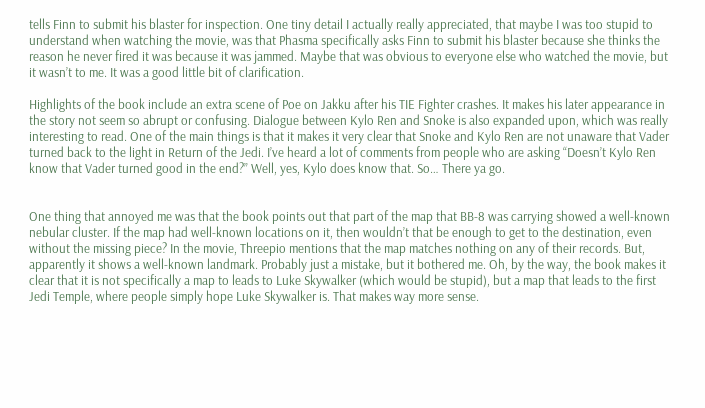tells Finn to submit his blaster for inspection. One tiny detail I actually really appreciated, that maybe I was too stupid to understand when watching the movie, was that Phasma specifically asks Finn to submit his blaster because she thinks the reason he never fired it was because it was jammed. Maybe that was obvious to everyone else who watched the movie, but it wasn’t to me. It was a good little bit of clarification.

Highlights of the book include an extra scene of Poe on Jakku after his TIE Fighter crashes. It makes his later appearance in the story not seem so abrupt or confusing. Dialogue between Kylo Ren and Snoke is also expanded upon, which was really interesting to read. One of the main things is that it makes it very clear that Snoke and Kylo Ren are not unaware that Vader turned back to the light in Return of the Jedi. I’ve heard a lot of comments from people who are asking “Doesn’t Kylo Ren know that Vader turned good in the end?” Well, yes, Kylo does know that. So… There ya go.


One thing that annoyed me was that the book points out that part of the map that BB-8 was carrying showed a well-known nebular cluster. If the map had well-known locations on it, then wouldn’t that be enough to get to the destination, even without the missing piece? In the movie, Threepio mentions that the map matches nothing on any of their records. But, apparently it shows a well-known landmark. Probably just a mistake, but it bothered me. Oh, by the way, the book makes it clear that it is not specifically a map to leads to Luke Skywalker (which would be stupid), but a map that leads to the first Jedi Temple, where people simply hope Luke Skywalker is. That makes way more sense.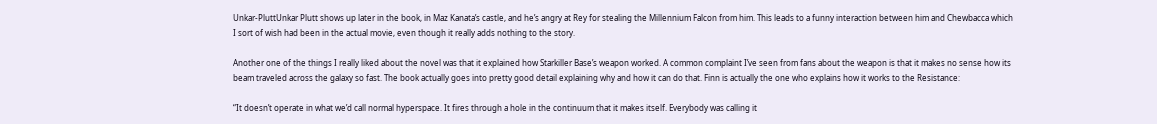Unkar-PluttUnkar Plutt shows up later in the book, in Maz Kanata’s castle, and he’s angry at Rey for stealing the Millennium Falcon from him. This leads to a funny interaction between him and Chewbacca which I sort of wish had been in the actual movie, even though it really adds nothing to the story.

Another one of the things I really liked about the novel was that it explained how Starkiller Base’s weapon worked. A common complaint I’ve seen from fans about the weapon is that it makes no sense how its beam traveled across the galaxy so fast. The book actually goes into pretty good detail explaining why and how it can do that. Finn is actually the one who explains how it works to the Resistance:

“It doesn’t operate in what we’d call normal hyperspace. It fires through a hole in the continuum that it makes itself. Everybody was calling it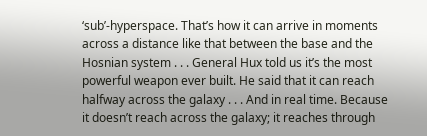‘sub’-hyperspace. That’s how it can arrive in moments across a distance like that between the base and the Hosnian system . . . General Hux told us it’s the most powerful weapon ever built. He said that it can reach halfway across the galaxy . . . And in real time. Because it doesn’t reach across the galaxy; it reaches through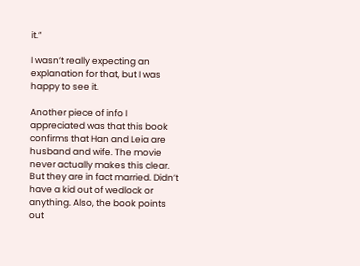it.”

I wasn’t really expecting an explanation for that, but I was happy to see it.

Another piece of info I appreciated was that this book confirms that Han and Leia are husband and wife. The movie never actually makes this clear. But they are in fact married. Didn’t have a kid out of wedlock or anything. Also, the book points out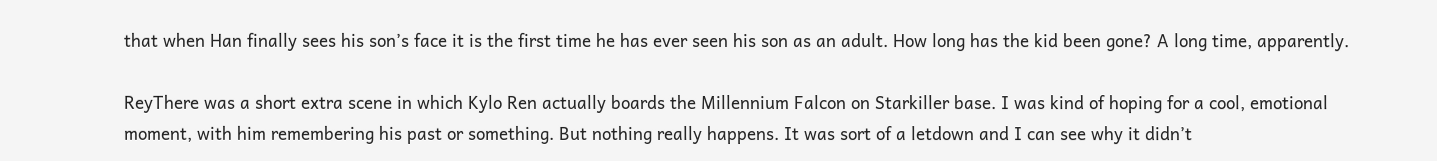that when Han finally sees his son’s face it is the first time he has ever seen his son as an adult. How long has the kid been gone? A long time, apparently.

ReyThere was a short extra scene in which Kylo Ren actually boards the Millennium Falcon on Starkiller base. I was kind of hoping for a cool, emotional moment, with him remembering his past or something. But nothing really happens. It was sort of a letdown and I can see why it didn’t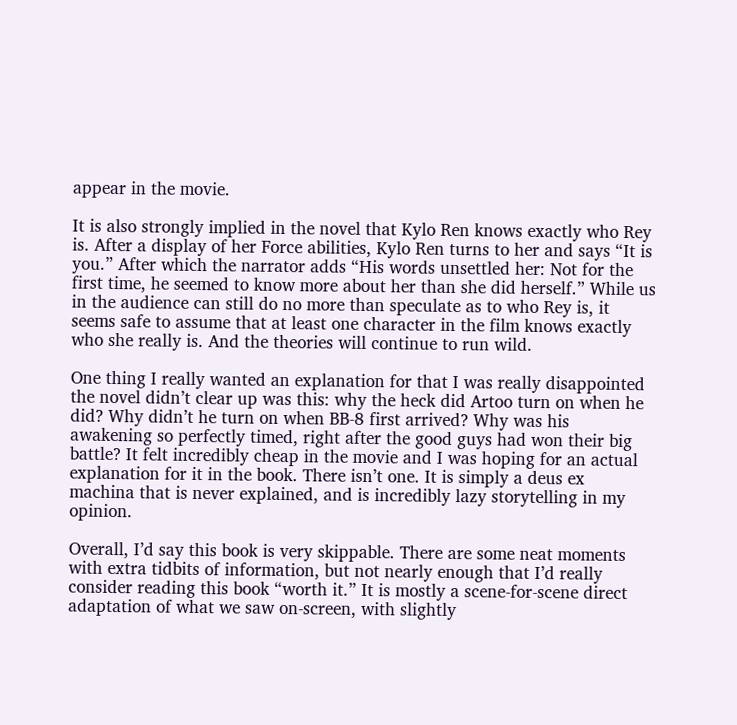appear in the movie.

It is also strongly implied in the novel that Kylo Ren knows exactly who Rey is. After a display of her Force abilities, Kylo Ren turns to her and says “It is you.” After which the narrator adds “His words unsettled her: Not for the first time, he seemed to know more about her than she did herself.” While us in the audience can still do no more than speculate as to who Rey is, it seems safe to assume that at least one character in the film knows exactly who she really is. And the theories will continue to run wild.

One thing I really wanted an explanation for that I was really disappointed the novel didn’t clear up was this: why the heck did Artoo turn on when he did? Why didn’t he turn on when BB-8 first arrived? Why was his awakening so perfectly timed, right after the good guys had won their big battle? It felt incredibly cheap in the movie and I was hoping for an actual explanation for it in the book. There isn’t one. It is simply a deus ex machina that is never explained, and is incredibly lazy storytelling in my opinion.

Overall, I’d say this book is very skippable. There are some neat moments with extra tidbits of information, but not nearly enough that I’d really consider reading this book “worth it.” It is mostly a scene-for-scene direct adaptation of what we saw on-screen, with slightly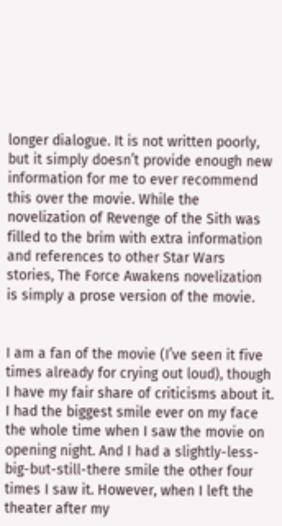longer dialogue. It is not written poorly, but it simply doesn’t provide enough new information for me to ever recommend this over the movie. While the novelization of Revenge of the Sith was filled to the brim with extra information and references to other Star Wars stories, The Force Awakens novelization is simply a prose version of the movie.


I am a fan of the movie (I’ve seen it five times already for crying out loud), though I have my fair share of criticisms about it. I had the biggest smile ever on my face the whole time when I saw the movie on opening night. And I had a slightly-less-big-but-still-there smile the other four times I saw it. However, when I left the theater after my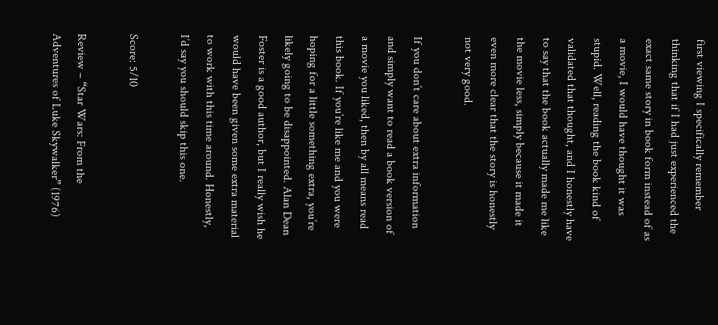first viewing I specifically remember thinking that if I had just experienced the exact same story in book form instead of as a movie, I would have thought it was stupid. Well, reading the book kind of validated that thought, and I honestly have to say that the book actually made me like the movie less, simply because it made it even more clear that the story is honestly not very good.

If you don’t care about extra information and simply want to read a book version of a movie you liked, then by all means read this book. If you’re like me and you were hoping for a little something extra, you’re likely going to be disappointed. Alan Dean Foster is a good author, but I really wish he would have been given some extra material to work with this time around. Honestly, I’d say you should skip this one.

Score: 5/10

Review – “Star Wars: From the Adventures of Luke Skywalker” (1976)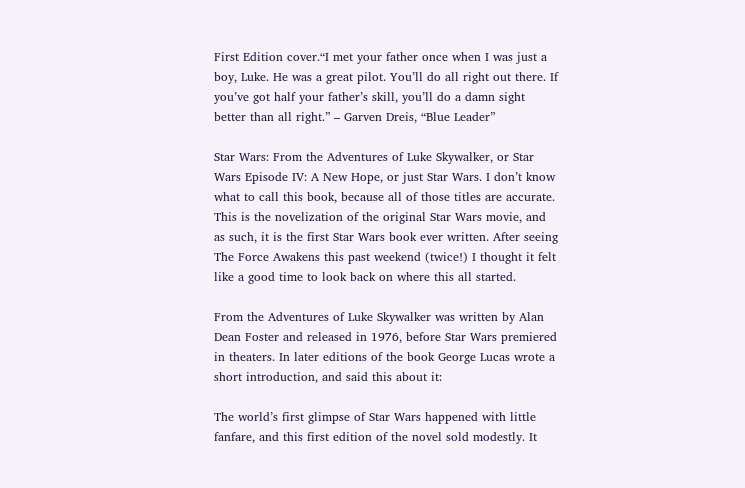First Edition cover.“I met your father once when I was just a boy, Luke. He was a great pilot. You’ll do all right out there. If you’ve got half your father’s skill, you’ll do a damn sight better than all right.” – Garven Dreis, “Blue Leader”

Star Wars: From the Adventures of Luke Skywalker, or Star Wars Episode IV: A New Hope, or just Star Wars. I don’t know what to call this book, because all of those titles are accurate. This is the novelization of the original Star Wars movie, and as such, it is the first Star Wars book ever written. After seeing The Force Awakens this past weekend (twice!) I thought it felt like a good time to look back on where this all started.

From the Adventures of Luke Skywalker was written by Alan Dean Foster and released in 1976, before Star Wars premiered in theaters. In later editions of the book George Lucas wrote a short introduction, and said this about it:

The world’s first glimpse of Star Wars happened with little fanfare, and this first edition of the novel sold modestly. It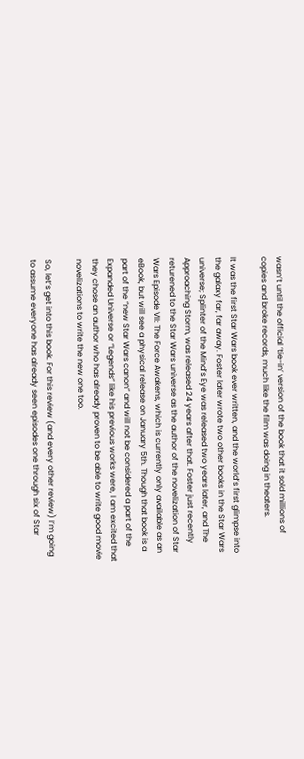wasn’t until the official ‘tie-in’ version of the book that it sold millions of copies and broke records, much like the film was doing in theaters.

It was the first Star Wars book ever written, and the world’s first glimpse into the galaxy far, far away. Foster later wrote two other books in the Star Wars universe; Splinter of the Mind’s Eye was released two years later, and The Approaching Storm, was released 24 years after that. Foster just recently returened to the Star Wars universe as the author of the novelization of Star Wars Episode VII: The Force Awakens, which is currently only available as an eBook, but will see a physical release on January 5th. Though that book is a part of the “new Star Wars canon” and will not be considered a part of the Expanded Universe or “Legends” like his previous works were, I am excited that they chose an author who has already proven to be able to write good movie novelizations to write the new one too.

So, let’s get into this book. For this review (and every other review) I’m going to assume everyone has already seen episodes one through six of Star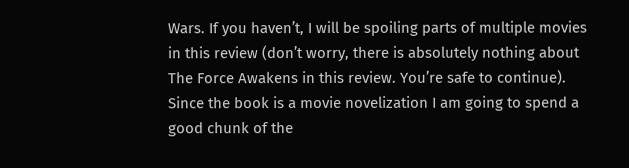Wars. If you haven’t, I will be spoiling parts of multiple movies in this review (don’t worry, there is absolutely nothing about The Force Awakens in this review. You’re safe to continue). Since the book is a movie novelization I am going to spend a good chunk of the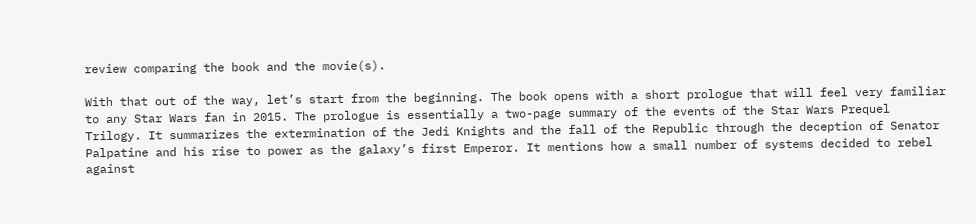review comparing the book and the movie(s).

With that out of the way, let’s start from the beginning. The book opens with a short prologue that will feel very familiar to any Star Wars fan in 2015. The prologue is essentially a two-page summary of the events of the Star Wars Prequel Trilogy. It summarizes the extermination of the Jedi Knights and the fall of the Republic through the deception of Senator Palpatine and his rise to power as the galaxy’s first Emperor. It mentions how a small number of systems decided to rebel against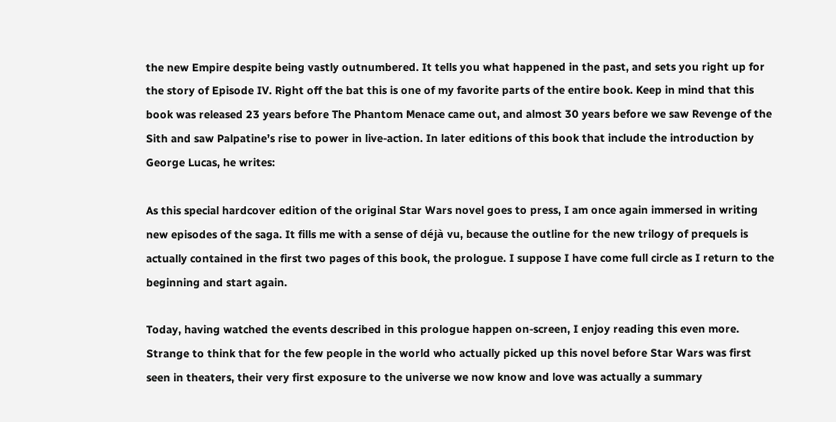the new Empire despite being vastly outnumbered. It tells you what happened in the past, and sets you right up for the story of Episode IV. Right off the bat this is one of my favorite parts of the entire book. Keep in mind that this book was released 23 years before The Phantom Menace came out, and almost 30 years before we saw Revenge of the Sith and saw Palpatine’s rise to power in live-action. In later editions of this book that include the introduction by George Lucas, he writes:

As this special hardcover edition of the original Star Wars novel goes to press, I am once again immersed in writing new episodes of the saga. It fills me with a sense of déjà vu, because the outline for the new trilogy of prequels is actually contained in the first two pages of this book, the prologue. I suppose I have come full circle as I return to the beginning and start again.

Today, having watched the events described in this prologue happen on-screen, I enjoy reading this even more. Strange to think that for the few people in the world who actually picked up this novel before Star Wars was first seen in theaters, their very first exposure to the universe we now know and love was actually a summary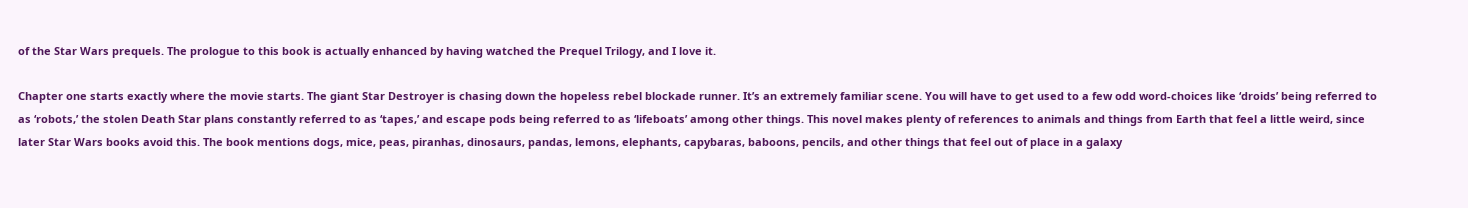of the Star Wars prequels. The prologue to this book is actually enhanced by having watched the Prequel Trilogy, and I love it.

Chapter one starts exactly where the movie starts. The giant Star Destroyer is chasing down the hopeless rebel blockade runner. It’s an extremely familiar scene. You will have to get used to a few odd word-choices like ‘droids’ being referred to as ‘robots,’ the stolen Death Star plans constantly referred to as ‘tapes,’ and escape pods being referred to as ‘lifeboats’ among other things. This novel makes plenty of references to animals and things from Earth that feel a little weird, since later Star Wars books avoid this. The book mentions dogs, mice, peas, piranhas, dinosaurs, pandas, lemons, elephants, capybaras, baboons, pencils, and other things that feel out of place in a galaxy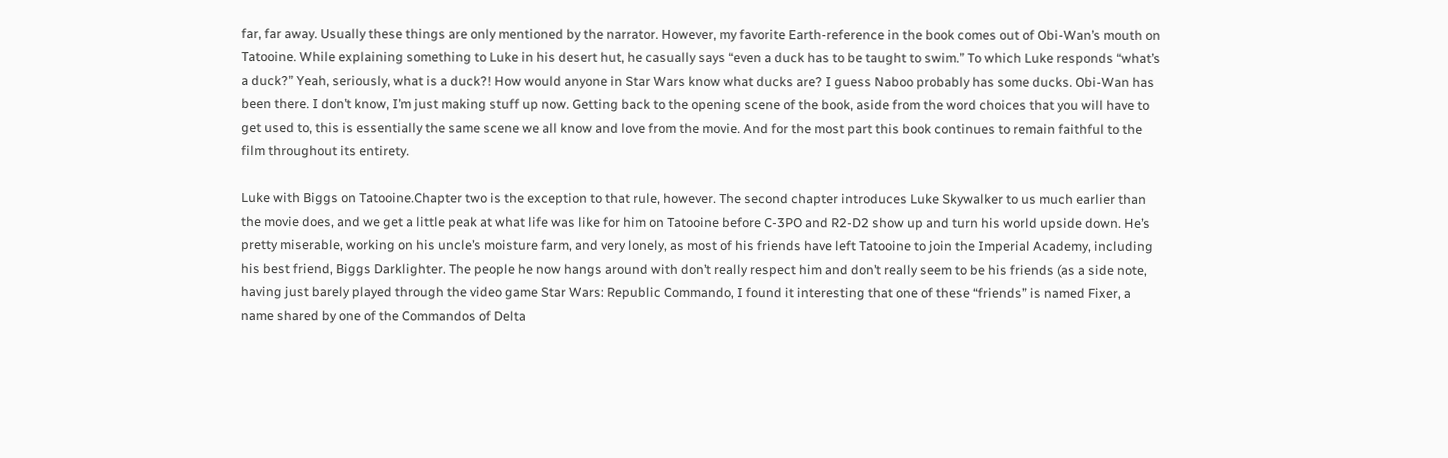far, far away. Usually these things are only mentioned by the narrator. However, my favorite Earth-reference in the book comes out of Obi-Wan’s mouth on Tatooine. While explaining something to Luke in his desert hut, he casually says “even a duck has to be taught to swim.” To which Luke responds “what’s a duck?” Yeah, seriously, what is a duck?! How would anyone in Star Wars know what ducks are? I guess Naboo probably has some ducks. Obi-Wan has been there. I don’t know, I’m just making stuff up now. Getting back to the opening scene of the book, aside from the word choices that you will have to get used to, this is essentially the same scene we all know and love from the movie. And for the most part this book continues to remain faithful to the film throughout its entirety.

Luke with Biggs on Tatooine.Chapter two is the exception to that rule, however. The second chapter introduces Luke Skywalker to us much earlier than the movie does, and we get a little peak at what life was like for him on Tatooine before C-3PO and R2-D2 show up and turn his world upside down. He’s pretty miserable, working on his uncle’s moisture farm, and very lonely, as most of his friends have left Tatooine to join the Imperial Academy, including his best friend, Biggs Darklighter. The people he now hangs around with don’t really respect him and don’t really seem to be his friends (as a side note, having just barely played through the video game Star Wars: Republic Commando, I found it interesting that one of these “friends” is named Fixer, a name shared by one of the Commandos of Delta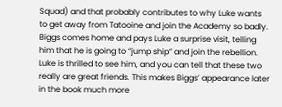Squad) and that probably contributes to why Luke wants to get away from Tatooine and join the Academy so badly. Biggs comes home and pays Luke a surprise visit, telling him that he is going to “jump ship” and join the rebellion. Luke is thrilled to see him, and you can tell that these two really are great friends. This makes Biggs’ appearance later in the book much more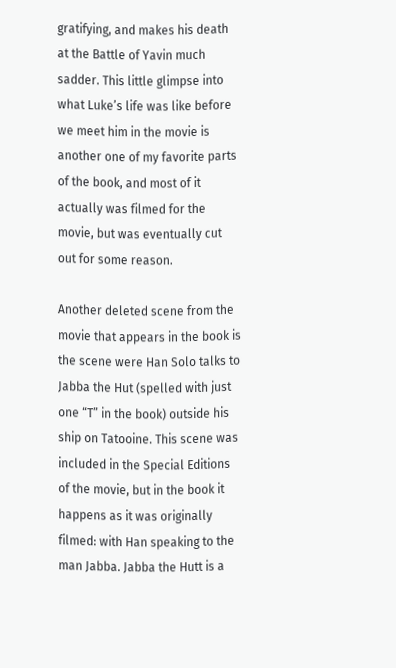gratifying, and makes his death at the Battle of Yavin much sadder. This little glimpse into what Luke’s life was like before we meet him in the movie is another one of my favorite parts of the book, and most of it actually was filmed for the movie, but was eventually cut out for some reason.

Another deleted scene from the movie that appears in the book is the scene were Han Solo talks to Jabba the Hut (spelled with just one “T” in the book) outside his ship on Tatooine. This scene was included in the Special Editions of the movie, but in the book it happens as it was originally filmed: with Han speaking to the man Jabba. Jabba the Hutt is a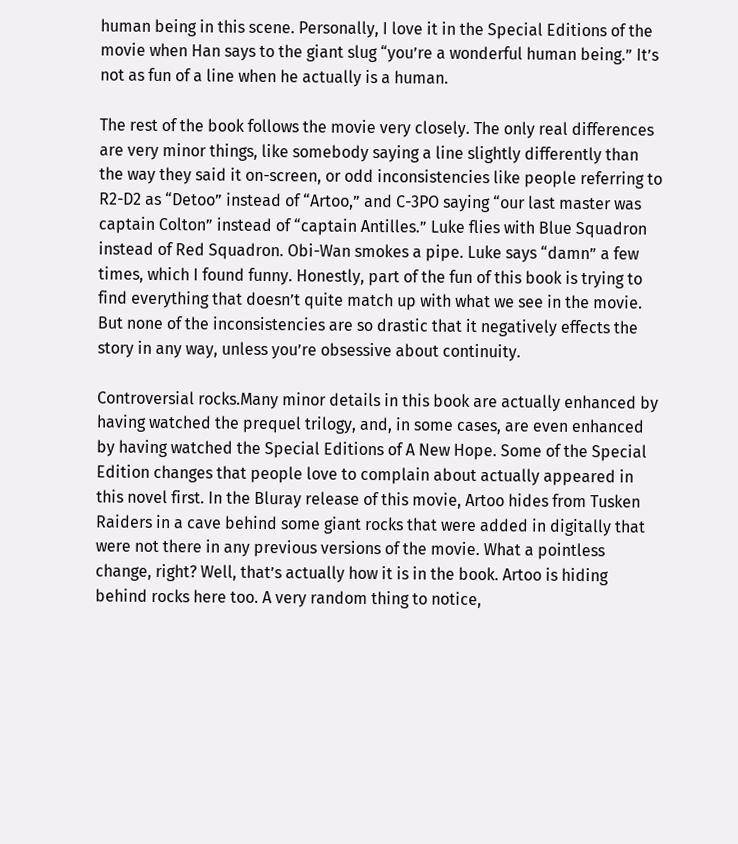human being in this scene. Personally, I love it in the Special Editions of the movie when Han says to the giant slug “you’re a wonderful human being.” It’s not as fun of a line when he actually is a human.

The rest of the book follows the movie very closely. The only real differences are very minor things, like somebody saying a line slightly differently than the way they said it on-screen, or odd inconsistencies like people referring to R2-D2 as “Detoo” instead of “Artoo,” and C-3PO saying “our last master was captain Colton” instead of “captain Antilles.” Luke flies with Blue Squadron instead of Red Squadron. Obi-Wan smokes a pipe. Luke says “damn” a few times, which I found funny. Honestly, part of the fun of this book is trying to find everything that doesn’t quite match up with what we see in the movie. But none of the inconsistencies are so drastic that it negatively effects the story in any way, unless you’re obsessive about continuity.

Controversial rocks.Many minor details in this book are actually enhanced by having watched the prequel trilogy, and, in some cases, are even enhanced by having watched the Special Editions of A New Hope. Some of the Special Edition changes that people love to complain about actually appeared in this novel first. In the Bluray release of this movie, Artoo hides from Tusken Raiders in a cave behind some giant rocks that were added in digitally that were not there in any previous versions of the movie. What a pointless change, right? Well, that’s actually how it is in the book. Artoo is hiding behind rocks here too. A very random thing to notice,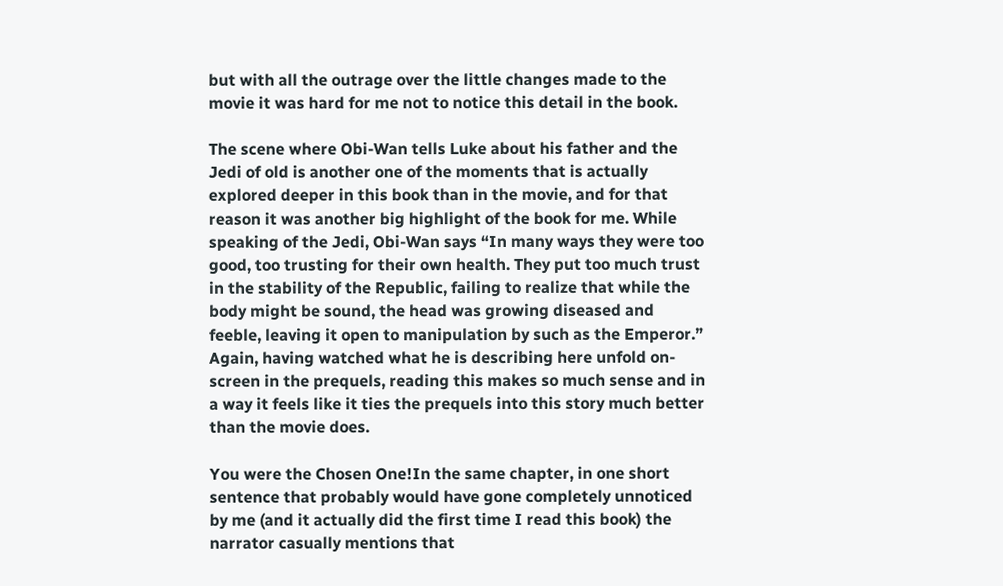but with all the outrage over the little changes made to the movie it was hard for me not to notice this detail in the book.

The scene where Obi-Wan tells Luke about his father and the Jedi of old is another one of the moments that is actually explored deeper in this book than in the movie, and for that reason it was another big highlight of the book for me. While speaking of the Jedi, Obi-Wan says “In many ways they were too good, too trusting for their own health. They put too much trust in the stability of the Republic, failing to realize that while the body might be sound, the head was growing diseased and feeble, leaving it open to manipulation by such as the Emperor.” Again, having watched what he is describing here unfold on-screen in the prequels, reading this makes so much sense and in a way it feels like it ties the prequels into this story much better than the movie does.

You were the Chosen One!In the same chapter, in one short sentence that probably would have gone completely unnoticed by me (and it actually did the first time I read this book) the narrator casually mentions that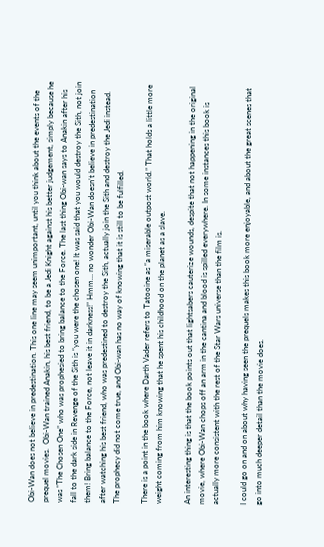Obi-Wan does not believe in predestination. This one line may seem unimportant, until you think about the events of the prequel movies.  Obi-Wan trained Anakin, his best friend, to be a Jedi Knight against his better judgement, simply because he was “The Chosen One” who was prophesied to bring balance to the Force. The last thing Obi-wan says to Anakin after his fall to the dark side in Revenge of the Sith is “you were the chosen one! It was said that you would destroy the Sith, not join them! Bring balance to the Force, not leave it in darkness!” Hmm… no wonder Obi-Wan doesn’t believe in predestination after watching his best friend, who was predestined to destroy the Sith, actually join the Sith and destroy the Jedi instead. The prophecy did not come true, and Obi-wan has no way of knowing that it is still to be fulfilled.

There is a point in the book where Darth Vader refers to Tatooine as “a miserable outpost world.” That holds a little more weight coming from him knowing that he spent his childhood on the planet as a slave.

An interesting thing is that the book points out that lightsabers cauterize wounds, despite that not happening in the original movie, where Obi-Wan chops off an arm in the cantina and blood is spilled everywhere. In some instances this book is actually more consistent with the rest of the Star Wars universe than the film is.

I could go on and on about why having seen the prequels makes this book more enjoyable, and about the great scenes that go into much deeper detail than the movie does.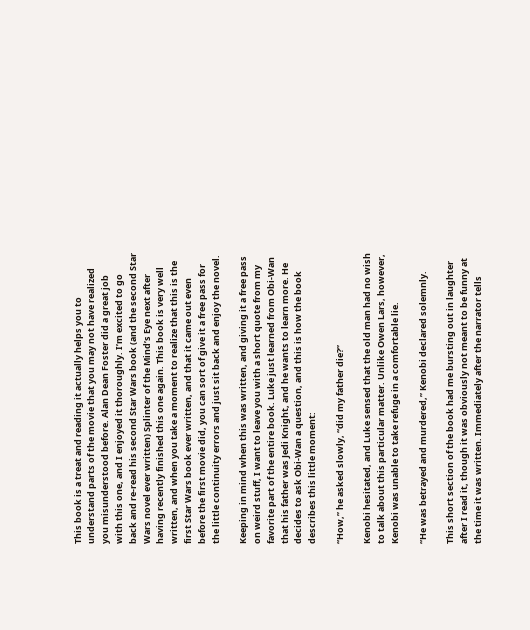This book is a treat and reading it actually helps you to understand parts of the movie that you may not have realized you misunderstood before. Alan Dean Foster did a great job with this one, and I enjoyed it thoroughly. I’m excited to go back and re-read his second Star Wars book (and the second Star Wars novel ever written) Splinter of the Mind’s Eye next after having recently finished this one again. This book is very well written, and when you take a moment to realize that this is the first Star Wars book ever written, and that it came out even before the first movie did, you can sort of give it a free pass for the little continuity errors and just sit back and enjoy the novel.

Keeping in mind when this was written, and giving it a free pass on weird stuff, I want to leave you with a short quote from my favorite part of the entire book. Luke just learned from Obi-Wan that his father was Jedi Knight, and he wants to learn more. He decides to ask Obi-Wan a question, and this is how the book describes this little moment:

“How,” he asked slowly, “did my father die?”

Kenobi hesitated, and Luke sensed that the old man had no wish to talk about this particular matter. Unlike Owen Lars, however, Kenobi was unable to take refuge in a comfortable lie.

“He was betrayed and murdered,” Kenobi declared solemnly.

This short section of the book had me bursting out in laughter after I read it, though it was obviously not meant to be funny at the time it was written. Immediately after the narrator tells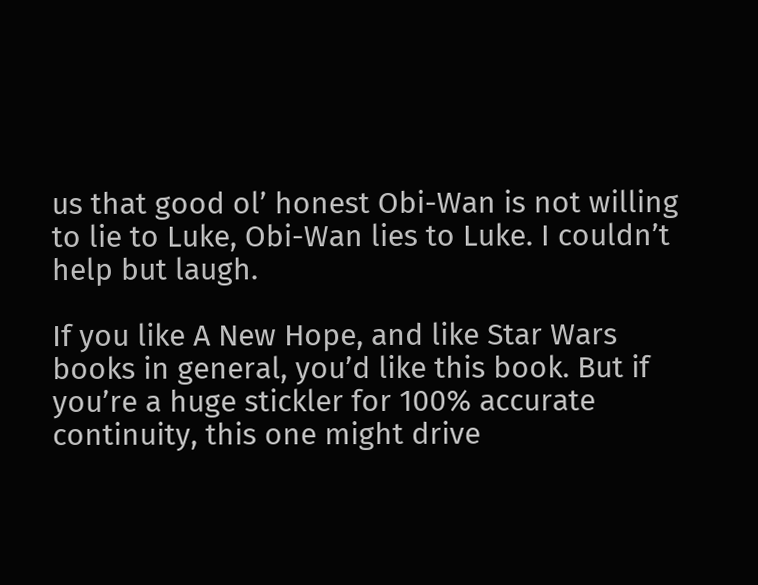us that good ol’ honest Obi-Wan is not willing to lie to Luke, Obi-Wan lies to Luke. I couldn’t help but laugh.

If you like A New Hope, and like Star Wars books in general, you’d like this book. But if you’re a huge stickler for 100% accurate continuity, this one might drive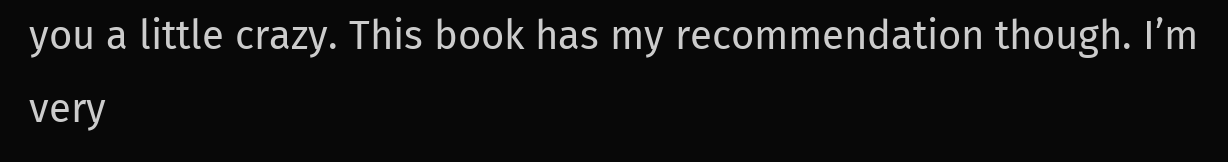you a little crazy. This book has my recommendation though. I’m very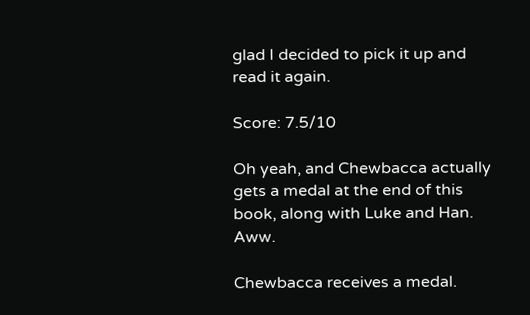glad I decided to pick it up and read it again.

Score: 7.5/10

Oh yeah, and Chewbacca actually gets a medal at the end of this book, along with Luke and Han. Aww.

Chewbacca receives a medal.